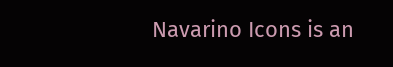Navarino Icons is an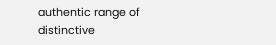authentic range of distinctive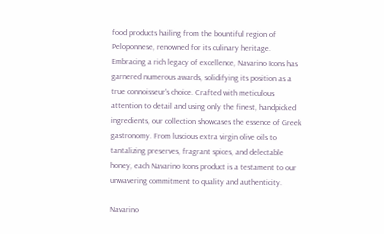food products hailing from the bountiful region of Peloponnese, renowned for its culinary heritage. Embracing a rich legacy of excellence, Navarino Icons has garnered numerous awards, solidifying its position as a true connoisseur's choice. Crafted with meticulous attention to detail and using only the finest, handpicked ingredients, our collection showcases the essence of Greek gastronomy. From luscious extra virgin olive oils to tantalizing preserves, fragrant spices, and delectable honey, each Navarino Icons product is a testament to our unwavering commitment to quality and authenticity.

Navarino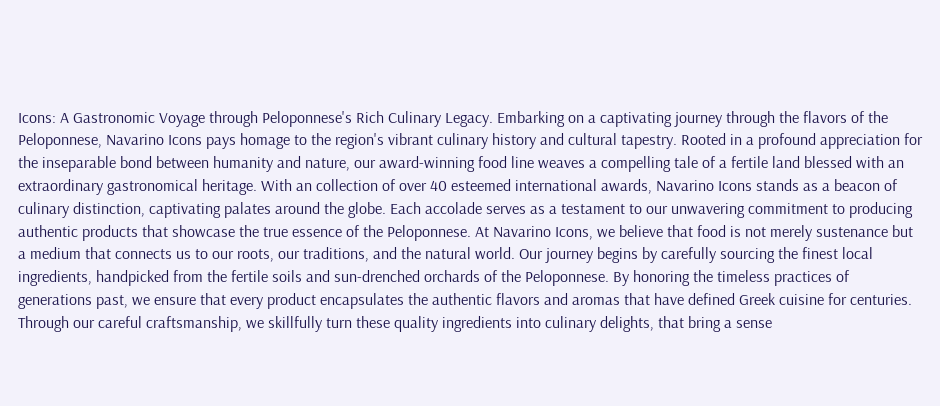Icons: A Gastronomic Voyage through Peloponnese's Rich Culinary Legacy. Embarking on a captivating journey through the flavors of the Peloponnese, Navarino Icons pays homage to the region's vibrant culinary history and cultural tapestry. Rooted in a profound appreciation for the inseparable bond between humanity and nature, our award-winning food line weaves a compelling tale of a fertile land blessed with an extraordinary gastronomical heritage. With an collection of over 40 esteemed international awards, Navarino Icons stands as a beacon of culinary distinction, captivating palates around the globe. Each accolade serves as a testament to our unwavering commitment to producing authentic products that showcase the true essence of the Peloponnese. At Navarino Icons, we believe that food is not merely sustenance but a medium that connects us to our roots, our traditions, and the natural world. Our journey begins by carefully sourcing the finest local ingredients, handpicked from the fertile soils and sun-drenched orchards of the Peloponnese. By honoring the timeless practices of generations past, we ensure that every product encapsulates the authentic flavors and aromas that have defined Greek cuisine for centuries. Through our careful craftsmanship, we skillfully turn these quality ingredients into culinary delights, that bring a sense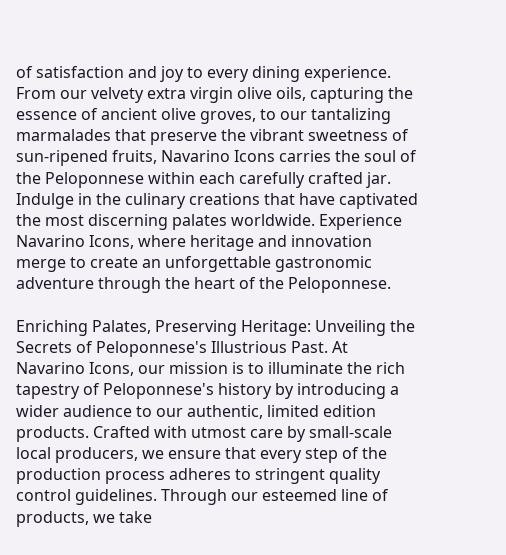of satisfaction and joy to every dining experience. From our velvety extra virgin olive oils, capturing the essence of ancient olive groves, to our tantalizing marmalades that preserve the vibrant sweetness of sun-ripened fruits, Navarino Icons carries the soul of the Peloponnese within each carefully crafted jar. Indulge in the culinary creations that have captivated the most discerning palates worldwide. Experience Navarino Icons, where heritage and innovation merge to create an unforgettable gastronomic adventure through the heart of the Peloponnese.

Enriching Palates, Preserving Heritage: Unveiling the Secrets of Peloponnese's Illustrious Past. At Navarino Icons, our mission is to illuminate the rich tapestry of Peloponnese's history by introducing a wider audience to our authentic, limited edition products. Crafted with utmost care by small-scale local producers, we ensure that every step of the production process adheres to stringent quality control guidelines. Through our esteemed line of products, we take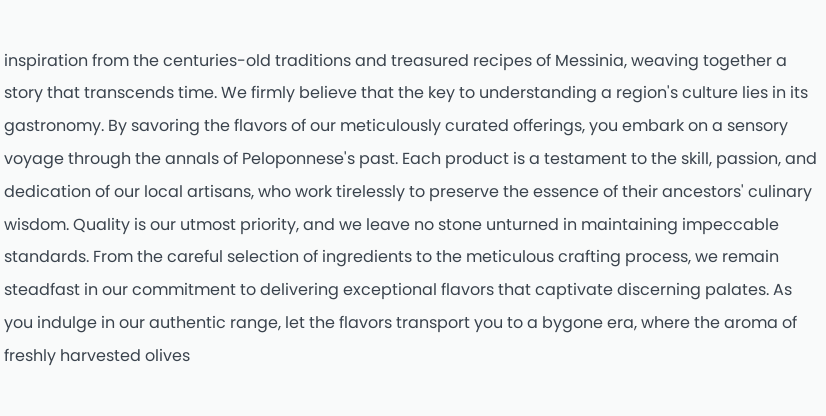inspiration from the centuries-old traditions and treasured recipes of Messinia, weaving together a story that transcends time. We firmly believe that the key to understanding a region's culture lies in its gastronomy. By savoring the flavors of our meticulously curated offerings, you embark on a sensory voyage through the annals of Peloponnese's past. Each product is a testament to the skill, passion, and dedication of our local artisans, who work tirelessly to preserve the essence of their ancestors' culinary wisdom. Quality is our utmost priority, and we leave no stone unturned in maintaining impeccable standards. From the careful selection of ingredients to the meticulous crafting process, we remain steadfast in our commitment to delivering exceptional flavors that captivate discerning palates. As you indulge in our authentic range, let the flavors transport you to a bygone era, where the aroma of freshly harvested olives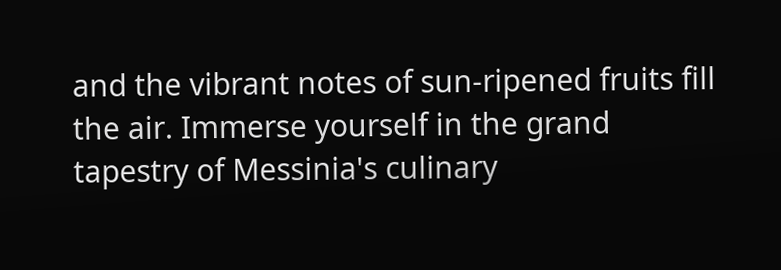and the vibrant notes of sun-ripened fruits fill the air. Immerse yourself in the grand tapestry of Messinia's culinary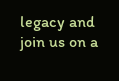legacy and join us on a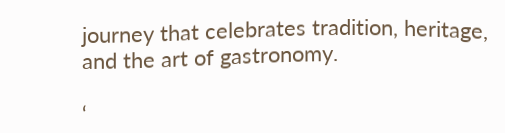journey that celebrates tradition, heritage, and the art of gastronomy.

‘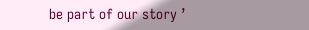be part of our story ’